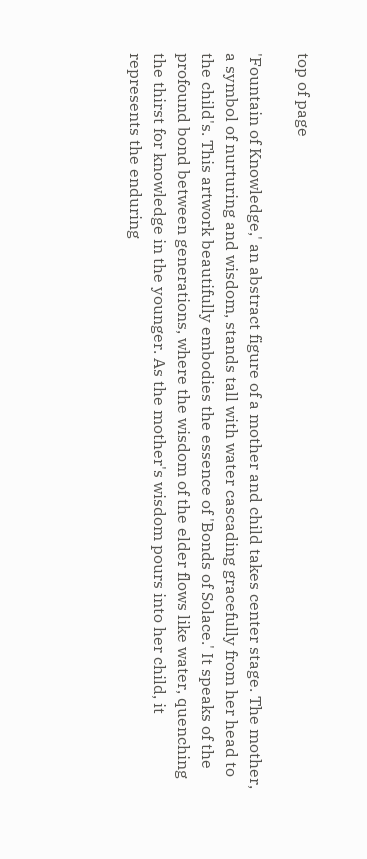top of page

'Fountain of Knowledge,' an abstract figure of a mother and child takes center stage. The mother, a symbol of nurturing and wisdom, stands tall with water cascading gracefully from her head to the child's. This artwork beautifully embodies the essence of 'Bonds of Solace.' It speaks of the profound bond between generations, where the wisdom of the elder flows like water, quenching the thirst for knowledge in the younger. As the mother's wisdom pours into her child, it represents the enduring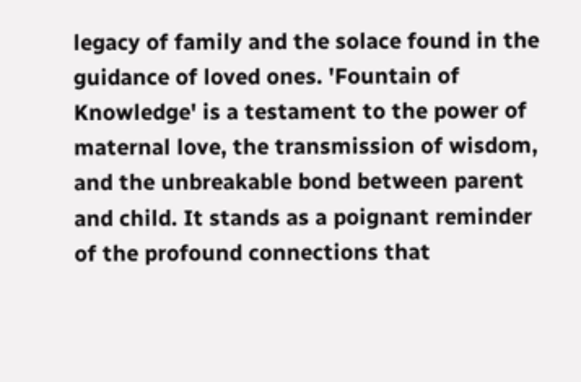legacy of family and the solace found in the guidance of loved ones. 'Fountain of Knowledge' is a testament to the power of maternal love, the transmission of wisdom, and the unbreakable bond between parent and child. It stands as a poignant reminder of the profound connections that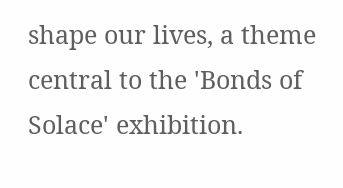shape our lives, a theme central to the 'Bonds of Solace' exhibition.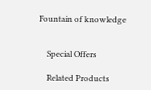Fountain of knowledge


    Special Offers

    Related Products